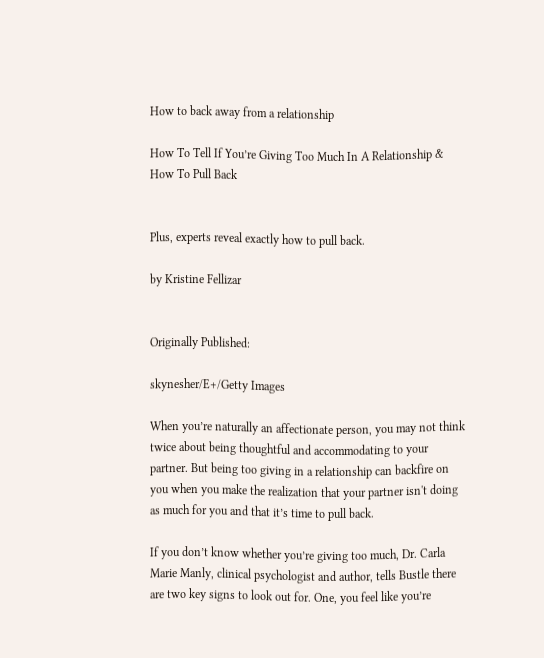How to back away from a relationship

How To Tell If You’re Giving Too Much In A Relationship & How To Pull Back


Plus, experts reveal exactly how to pull back.

by Kristine Fellizar


Originally Published:

skynesher/E+/Getty Images

When you’re naturally an affectionate person, you may not think twice about being thoughtful and accommodating to your partner. But being too giving in a relationship can backfire on you when you make the realization that your partner isn't doing as much for you and that it’s time to pull back.

If you don’t know whether you’re giving too much, Dr. Carla Marie Manly, clinical psychologist and author, tells Bustle there are two key signs to look out for. One, you feel like you’re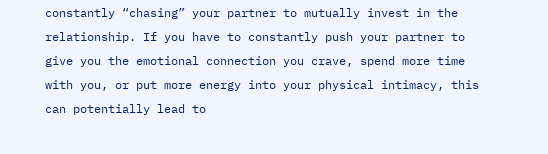constantly “chasing” your partner to mutually invest in the relationship. If you have to constantly push your partner to give you the emotional connection you crave, spend more time with you, or put more energy into your physical intimacy, this can potentially lead to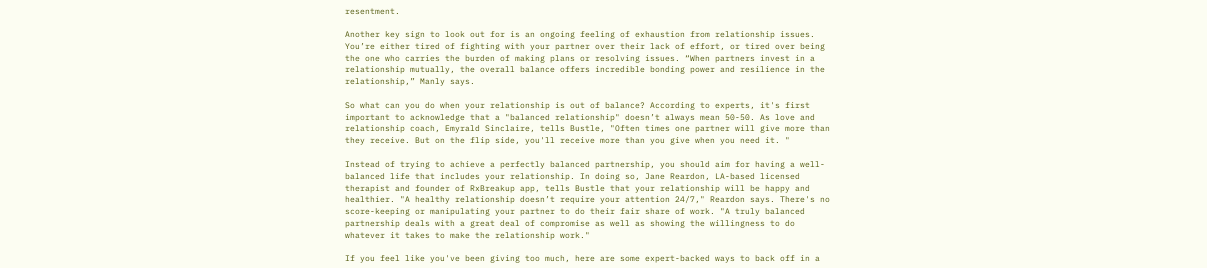resentment.

Another key sign to look out for is an ongoing feeling of exhaustion from relationship issues. You’re either tired of fighting with your partner over their lack of effort, or tired over being the one who carries the burden of making plans or resolving issues. “When partners invest in a relationship mutually, the overall balance offers incredible bonding power and resilience in the relationship,” Manly says.

So what can you do when your relationship is out of balance? According to experts, it's first important to acknowledge that a "balanced relationship" doesn’t always mean 50-50. As love and relationship coach, Emyrald Sinclaire, tells Bustle, "Often times one partner will give more than they receive. But on the flip side, you'll receive more than you give when you need it. "

Instead of trying to achieve a perfectly balanced partnership, you should aim for having a well-balanced life that includes your relationship. In doing so, Jane Reardon, LA-based licensed therapist and founder of RxBreakup app, tells Bustle that your relationship will be happy and healthier. "A healthy relationship doesn’t require your attention 24/7," Reardon says. There's no score-keeping or manipulating your partner to do their fair share of work. "A truly balanced partnership deals with a great deal of compromise as well as showing the willingness to do whatever it takes to make the relationship work."

If you feel like you've been giving too much, here are some expert-backed ways to back off in a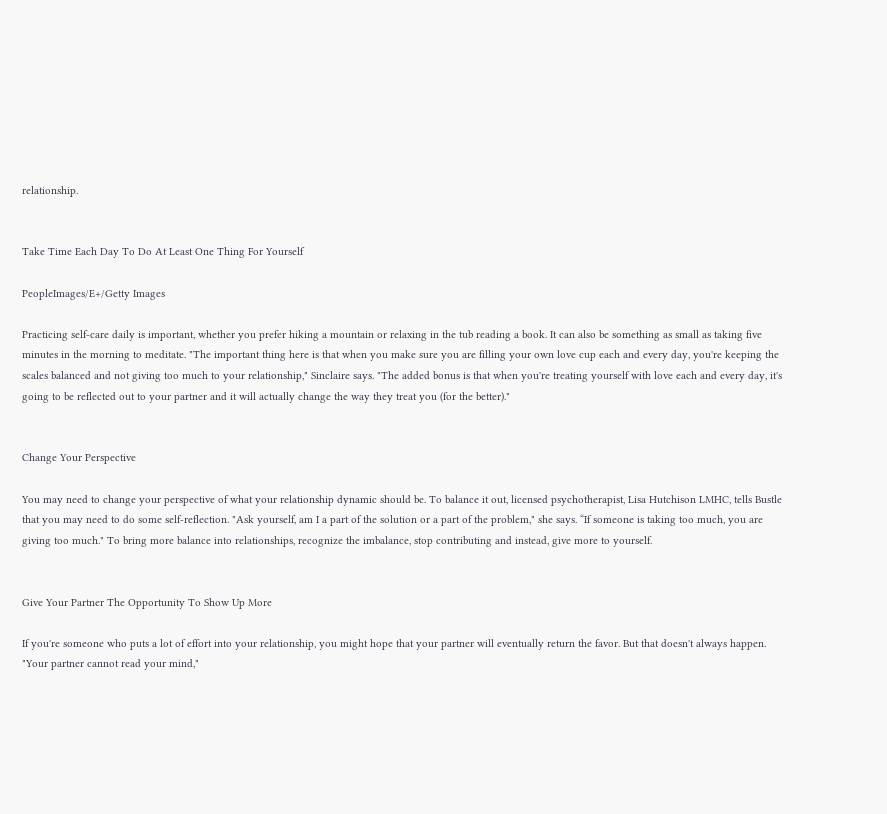relationship.


Take Time Each Day To Do At Least One Thing For Yourself

PeopleImages/E+/Getty Images

Practicing self-care daily is important, whether you prefer hiking a mountain or relaxing in the tub reading a book. It can also be something as small as taking five minutes in the morning to meditate. "The important thing here is that when you make sure you are filling your own love cup each and every day, you're keeping the scales balanced and not giving too much to your relationship," Sinclaire says. "The added bonus is that when you're treating yourself with love each and every day, it's going to be reflected out to your partner and it will actually change the way they treat you (for the better)."


Change Your Perspective

You may need to change your perspective of what your relationship dynamic should be. To balance it out, licensed psychotherapist, Lisa Hutchison LMHC, tells Bustle that you may need to do some self-reflection. "Ask yourself, am I a part of the solution or a part of the problem," she says. “If someone is taking too much, you are giving too much." To bring more balance into relationships, recognize the imbalance, stop contributing and instead, give more to yourself.


Give Your Partner The Opportunity To Show Up More

If you're someone who puts a lot of effort into your relationship, you might hope that your partner will eventually return the favor. But that doesn't always happen. "Your partner cannot read your mind,"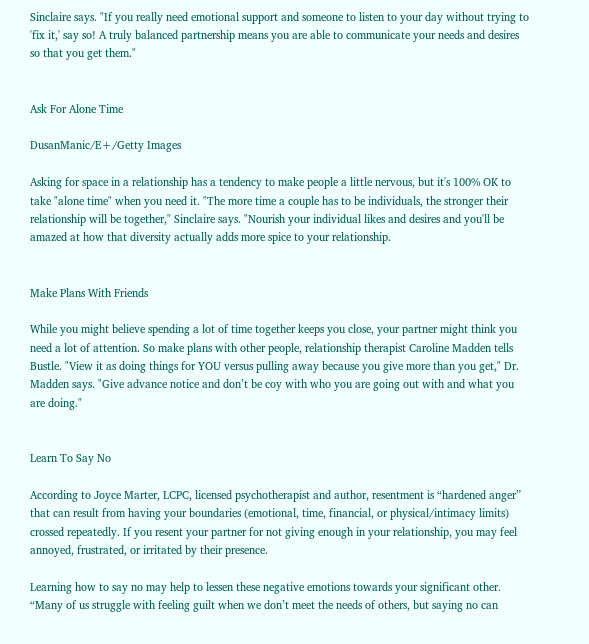Sinclaire says. "If you really need emotional support and someone to listen to your day without trying to 'fix it,' say so! A truly balanced partnership means you are able to communicate your needs and desires so that you get them."


Ask For Alone Time

DusanManic/E+/Getty Images

Asking for space in a relationship has a tendency to make people a little nervous, but it's 100% OK to take "alone time" when you need it. "The more time a couple has to be individuals, the stronger their relationship will be together," Sinclaire says. "Nourish your individual likes and desires and you'll be amazed at how that diversity actually adds more spice to your relationship.


Make Plans With Friends

While you might believe spending a lot of time together keeps you close, your partner might think you need a lot of attention. So make plans with other people, relationship therapist Caroline Madden tells Bustle. "View it as doing things for YOU versus pulling away because you give more than you get," Dr. Madden says. "Give advance notice and don’t be coy with who you are going out with and what you are doing."


Learn To Say No

According to Joyce Marter, LCPC, licensed psychotherapist and author, resentment is “hardened anger” that can result from having your boundaries (emotional, time, financial, or physical/intimacy limits) crossed repeatedly. If you resent your partner for not giving enough in your relationship, you may feel annoyed, frustrated, or irritated by their presence.

Learning how to say no may help to lessen these negative emotions towards your significant other. “Many of us struggle with feeling guilt when we don’t meet the needs of others, but saying no can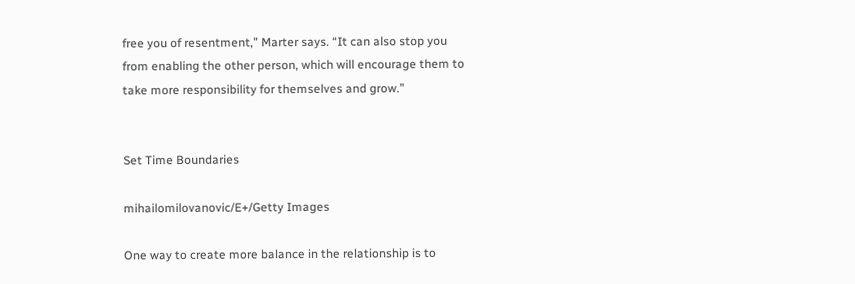free you of resentment,” Marter says. “It can also stop you from enabling the other person, which will encourage them to take more responsibility for themselves and grow.”


Set Time Boundaries

mihailomilovanovic/E+/Getty Images

One way to create more balance in the relationship is to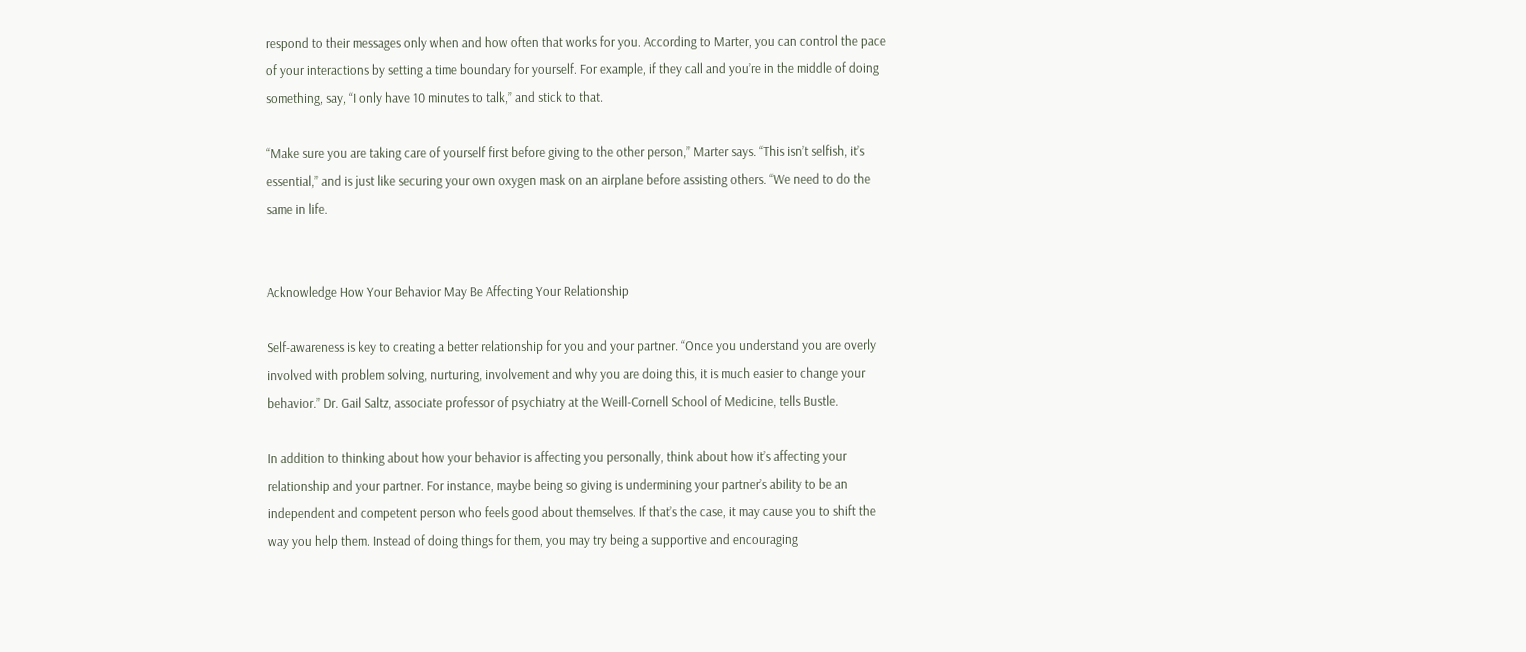respond to their messages only when and how often that works for you. According to Marter, you can control the pace of your interactions by setting a time boundary for yourself. For example, if they call and you’re in the middle of doing something, say, “I only have 10 minutes to talk,” and stick to that.

“Make sure you are taking care of yourself first before giving to the other person,” Marter says. “This isn’t selfish, it’s essential,” and is just like securing your own oxygen mask on an airplane before assisting others. “We need to do the same in life.


Acknowledge How Your Behavior May Be Affecting Your Relationship

Self-awareness is key to creating a better relationship for you and your partner. “Once you understand you are overly involved with problem solving, nurturing, involvement and why you are doing this, it is much easier to change your behavior.” Dr. Gail Saltz, associate professor of psychiatry at the Weill-Cornell School of Medicine, tells Bustle.

In addition to thinking about how your behavior is affecting you personally, think about how it’s affecting your relationship and your partner. For instance, maybe being so giving is undermining your partner’s ability to be an independent and competent person who feels good about themselves. If that’s the case, it may cause you to shift the way you help them. Instead of doing things for them, you may try being a supportive and encouraging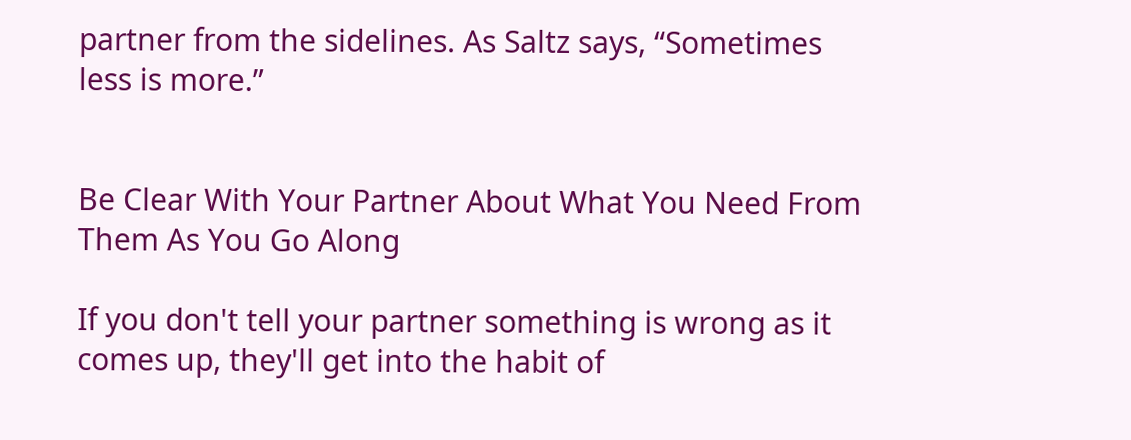partner from the sidelines. As Saltz says, “Sometimes less is more.”


Be Clear With Your Partner About What You Need From Them As You Go Along

If you don't tell your partner something is wrong as it comes up, they'll get into the habit of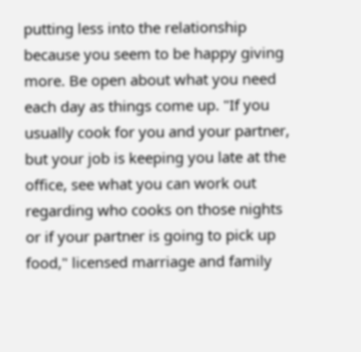putting less into the relationship because you seem to be happy giving more. Be open about what you need each day as things come up. "If you usually cook for you and your partner, but your job is keeping you late at the office, see what you can work out regarding who cooks on those nights or if your partner is going to pick up food," licensed marriage and family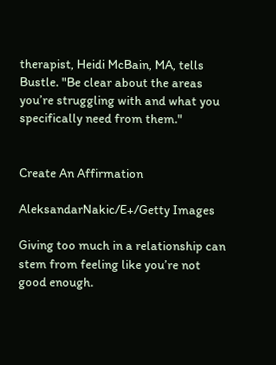therapist, Heidi McBain, MA, tells Bustle. "Be clear about the areas you’re struggling with and what you specifically need from them."


Create An Affirmation

AleksandarNakic/E+/Getty Images

Giving too much in a relationship can stem from feeling like you’re not good enough.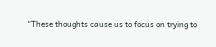“These thoughts cause us to focus on trying to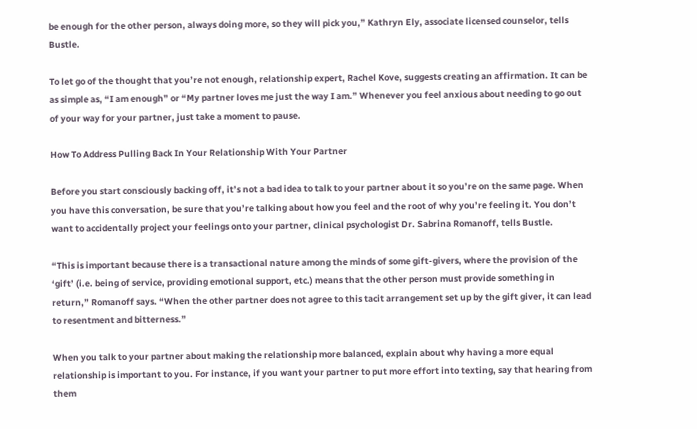be enough for the other person, always doing more, so they will pick you,” Kathryn Ely, associate licensed counselor, tells Bustle.

To let go of the thought that you’re not enough, relationship expert, Rachel Kove, suggests creating an affirmation. It can be as simple as, “I am enough” or “My partner loves me just the way I am.” Whenever you feel anxious about needing to go out of your way for your partner, just take a moment to pause.

How To Address Pulling Back In Your Relationship With Your Partner

Before you start consciously backing off, it’s not a bad idea to talk to your partner about it so you’re on the same page. When you have this conversation, be sure that you’re talking about how you feel and the root of why you’re feeling it. You don’t want to accidentally project your feelings onto your partner, clinical psychologist Dr. Sabrina Romanoff, tells Bustle.

“This is important because there is a transactional nature among the minds of some gift-givers, where the provision of the ‘gift’ (i.e. being of service, providing emotional support, etc.) means that the other person must provide something in return,” Romanoff says. “When the other partner does not agree to this tacit arrangement set up by the gift giver, it can lead to resentment and bitterness.”

When you talk to your partner about making the relationship more balanced, explain about why having a more equal relationship is important to you. For instance, if you want your partner to put more effort into texting, say that hearing from them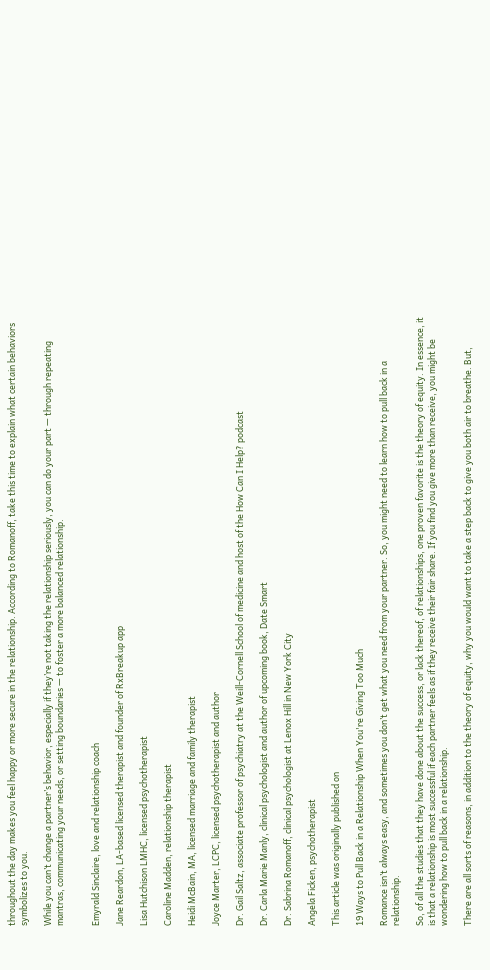throughout the day makes you feel happy or more secure in the relationship. According to Romanoff, take this time to explain what certain behaviors symbolizes to you.

While you can’t change a partner’s behavior, especially if they’re not taking the relationship seriously, you can do your part — through repeating mantras, communicating your needs, or setting boundaries — to foster a more balanced relationship.


Emyrald Sinclaire, love and relationship coach

Jane Reardon, LA-based licensed therapist and founder of RxBreakup app

Lisa Hutchison LMHC, licensed psychotherapist

Caroline Madden, relationship therapist

Heidi McBain, MA, licensed marriage and family therapist

Joyce Marter, LCPC, licensed psychotherapist and author

Dr. Gail Saltz, associate professor of psychiatry at the Weill-Cornell School of medicine and host of the How Can I Help? podcast

Dr. Carla Marie Manly, clinical psychologist and author of upcoming book, Date Smart

Dr. Sabrina Romanoff, clinical psychologist at Lenox Hill in New York City

Angela Ficken, psychotherapist

This article was originally published on

19 Ways to Pull Back in a Relationship When You're Giving Too Much

Romance isn’t always easy, and sometimes you don’t get what you need from your partner. So, you might need to learn how to pull back in a relationship.

So, of all the studies that they have done about the success, or lack thereof, of relationships, one proven favorite is the theory of equity. In essence, it is that a relationship is most successful if each partner feels as if they receive their fair share. If you find you give more than receive, you might be wondering how to pull back in a relationship.

There are all sorts of reasons, in addition to the theory of equity, why you would want to take a step back to give you both air to breathe. But,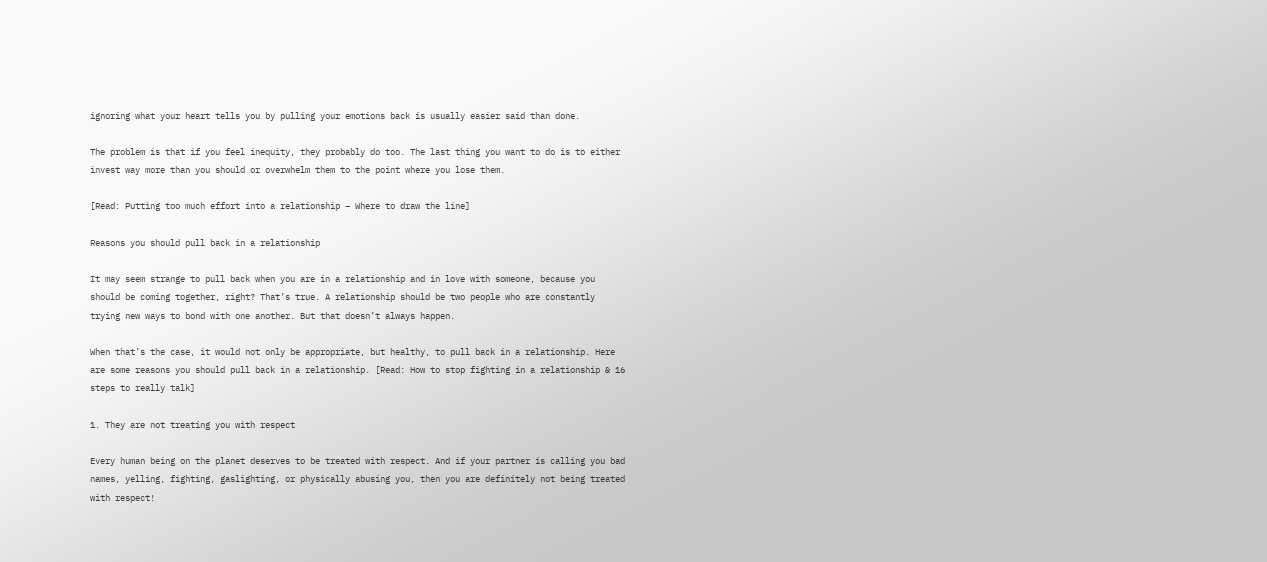ignoring what your heart tells you by pulling your emotions back is usually easier said than done.

The problem is that if you feel inequity, they probably do too. The last thing you want to do is to either invest way more than you should or overwhelm them to the point where you lose them.

[Read: Putting too much effort into a relationship – Where to draw the line]

Reasons you should pull back in a relationship

It may seem strange to pull back when you are in a relationship and in love with someone, because you should be coming together, right? That’s true. A relationship should be two people who are constantly trying new ways to bond with one another. But that doesn’t always happen.

When that’s the case, it would not only be appropriate, but healthy, to pull back in a relationship. Here are some reasons you should pull back in a relationship. [Read: How to stop fighting in a relationship & 16 steps to really talk]

1. They are not treating you with respect

Every human being on the planet deserves to be treated with respect. And if your partner is calling you bad names, yelling, fighting, gaslighting, or physically abusing you, then you are definitely not being treated with respect!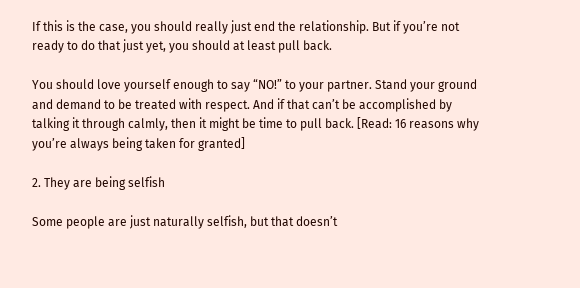If this is the case, you should really just end the relationship. But if you’re not ready to do that just yet, you should at least pull back.

You should love yourself enough to say “NO!” to your partner. Stand your ground and demand to be treated with respect. And if that can’t be accomplished by talking it through calmly, then it might be time to pull back. [Read: 16 reasons why you’re always being taken for granted]

2. They are being selfish

Some people are just naturally selfish, but that doesn’t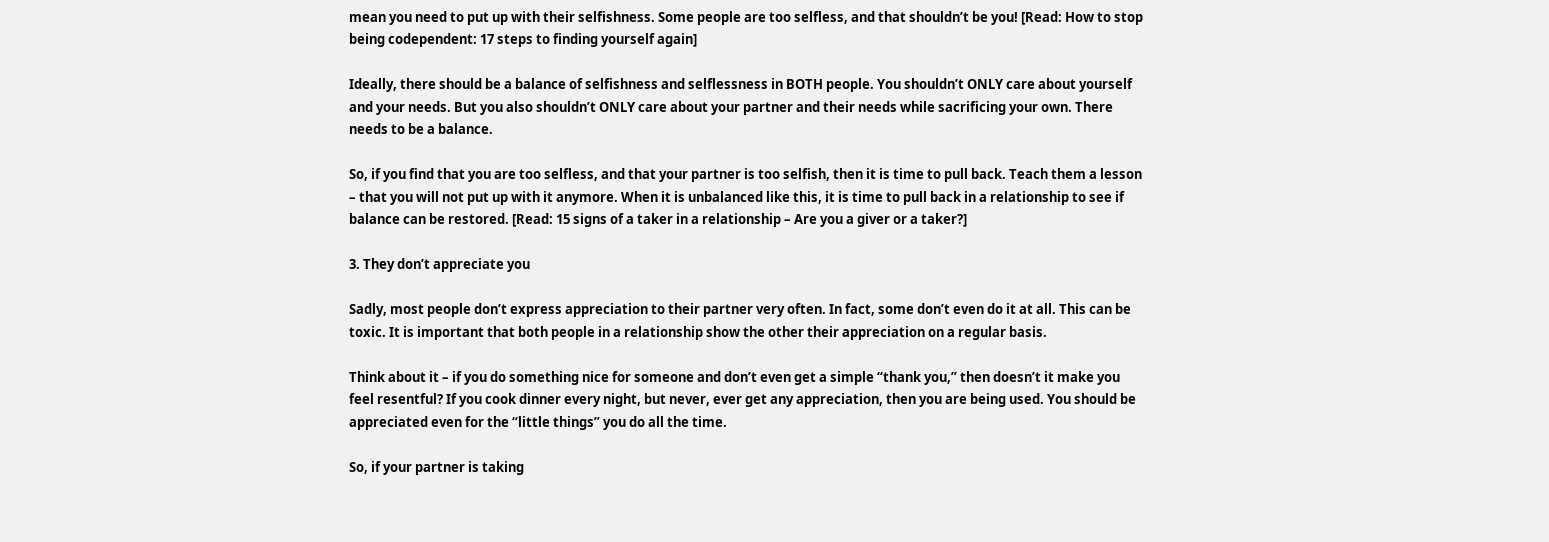mean you need to put up with their selfishness. Some people are too selfless, and that shouldn’t be you! [Read: How to stop being codependent: 17 steps to finding yourself again]

Ideally, there should be a balance of selfishness and selflessness in BOTH people. You shouldn’t ONLY care about yourself and your needs. But you also shouldn’t ONLY care about your partner and their needs while sacrificing your own. There needs to be a balance.

So, if you find that you are too selfless, and that your partner is too selfish, then it is time to pull back. Teach them a lesson – that you will not put up with it anymore. When it is unbalanced like this, it is time to pull back in a relationship to see if balance can be restored. [Read: 15 signs of a taker in a relationship – Are you a giver or a taker?]

3. They don’t appreciate you

Sadly, most people don’t express appreciation to their partner very often. In fact, some don’t even do it at all. This can be toxic. It is important that both people in a relationship show the other their appreciation on a regular basis.

Think about it – if you do something nice for someone and don’t even get a simple “thank you,” then doesn’t it make you feel resentful? If you cook dinner every night, but never, ever get any appreciation, then you are being used. You should be appreciated even for the “little things” you do all the time.

So, if your partner is taking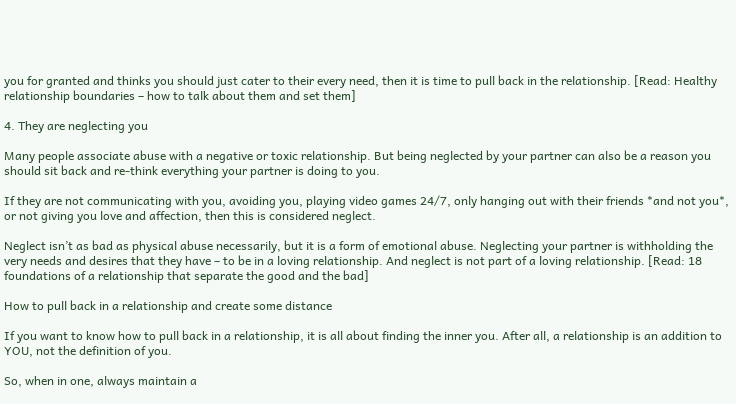you for granted and thinks you should just cater to their every need, then it is time to pull back in the relationship. [Read: Healthy relationship boundaries – how to talk about them and set them]

4. They are neglecting you

Many people associate abuse with a negative or toxic relationship. But being neglected by your partner can also be a reason you should sit back and re-think everything your partner is doing to you.

If they are not communicating with you, avoiding you, playing video games 24/7, only hanging out with their friends *and not you*, or not giving you love and affection, then this is considered neglect.

Neglect isn’t as bad as physical abuse necessarily, but it is a form of emotional abuse. Neglecting your partner is withholding the very needs and desires that they have – to be in a loving relationship. And neglect is not part of a loving relationship. [Read: 18 foundations of a relationship that separate the good and the bad]

How to pull back in a relationship and create some distance

If you want to know how to pull back in a relationship, it is all about finding the inner you. After all, a relationship is an addition to YOU, not the definition of you.

So, when in one, always maintain a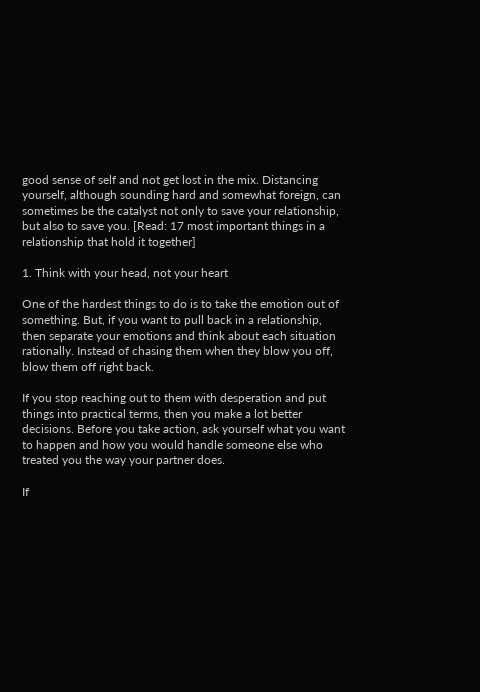good sense of self and not get lost in the mix. Distancing yourself, although sounding hard and somewhat foreign, can sometimes be the catalyst not only to save your relationship, but also to save you. [Read: 17 most important things in a relationship that hold it together]

1. Think with your head, not your heart

One of the hardest things to do is to take the emotion out of something. But, if you want to pull back in a relationship, then separate your emotions and think about each situation rationally. Instead of chasing them when they blow you off, blow them off right back.

If you stop reaching out to them with desperation and put things into practical terms, then you make a lot better decisions. Before you take action, ask yourself what you want to happen and how you would handle someone else who treated you the way your partner does.

If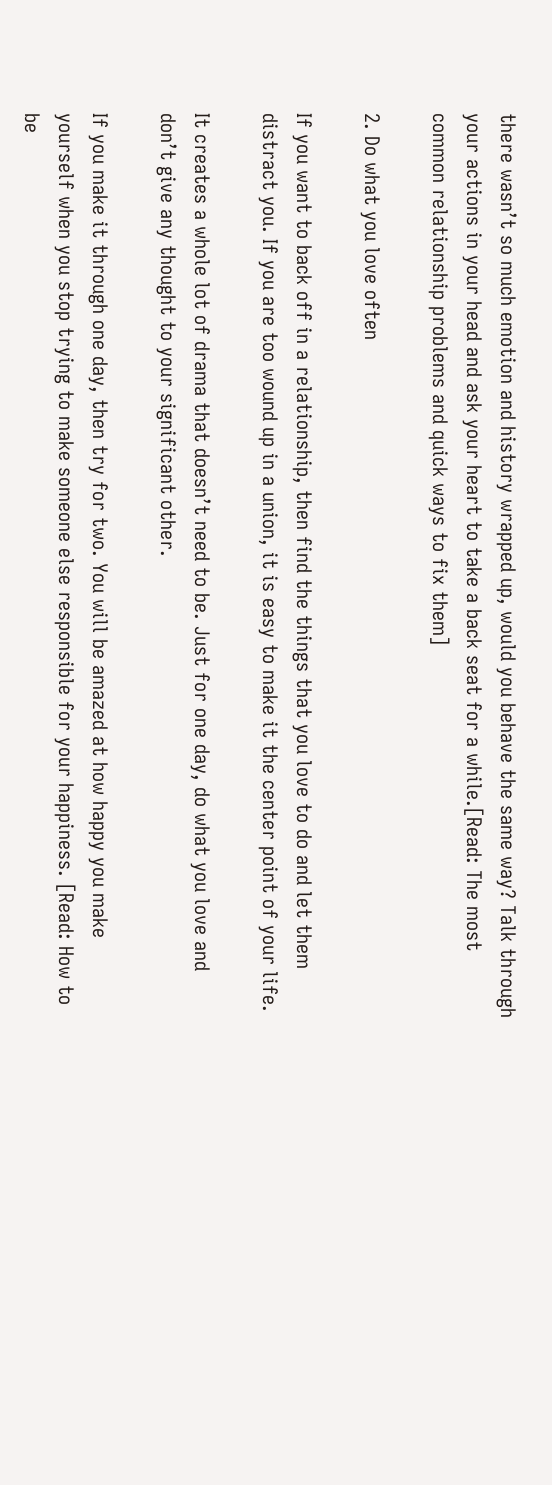there wasn’t so much emotion and history wrapped up, would you behave the same way? Talk through your actions in your head and ask your heart to take a back seat for a while.[Read: The most common relationship problems and quick ways to fix them]

2. Do what you love often

If you want to back off in a relationship, then find the things that you love to do and let them distract you. If you are too wound up in a union, it is easy to make it the center point of your life.

It creates a whole lot of drama that doesn’t need to be. Just for one day, do what you love and don’t give any thought to your significant other.

If you make it through one day, then try for two. You will be amazed at how happy you make yourself when you stop trying to make someone else responsible for your happiness. [Read: How to be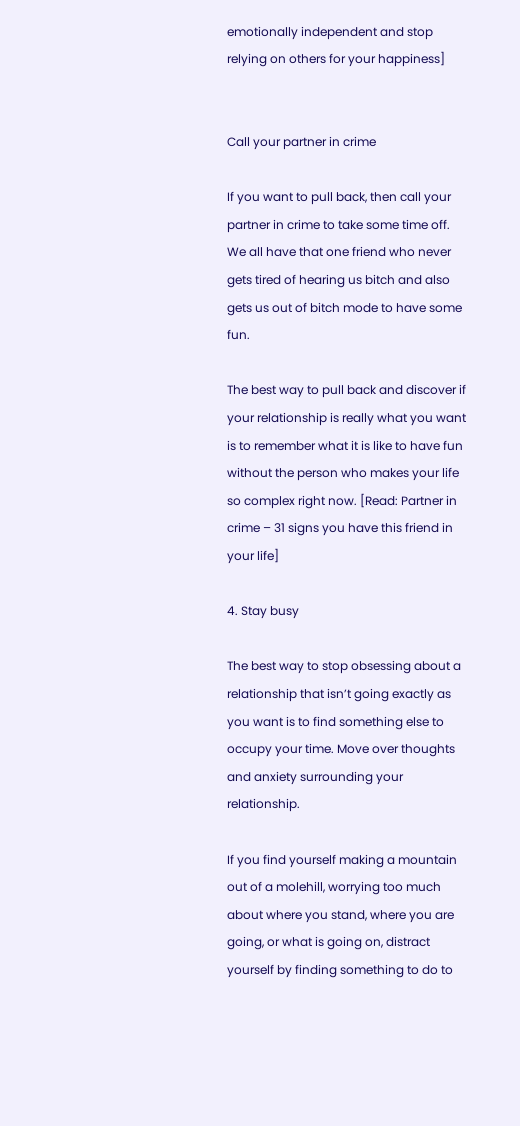emotionally independent and stop relying on others for your happiness]


Call your partner in crime

If you want to pull back, then call your partner in crime to take some time off. We all have that one friend who never gets tired of hearing us bitch and also gets us out of bitch mode to have some fun.

The best way to pull back and discover if your relationship is really what you want is to remember what it is like to have fun without the person who makes your life so complex right now. [Read: Partner in crime – 31 signs you have this friend in your life]

4. Stay busy

The best way to stop obsessing about a relationship that isn’t going exactly as you want is to find something else to occupy your time. Move over thoughts and anxiety surrounding your relationship.

If you find yourself making a mountain out of a molehill, worrying too much about where you stand, where you are going, or what is going on, distract yourself by finding something to do to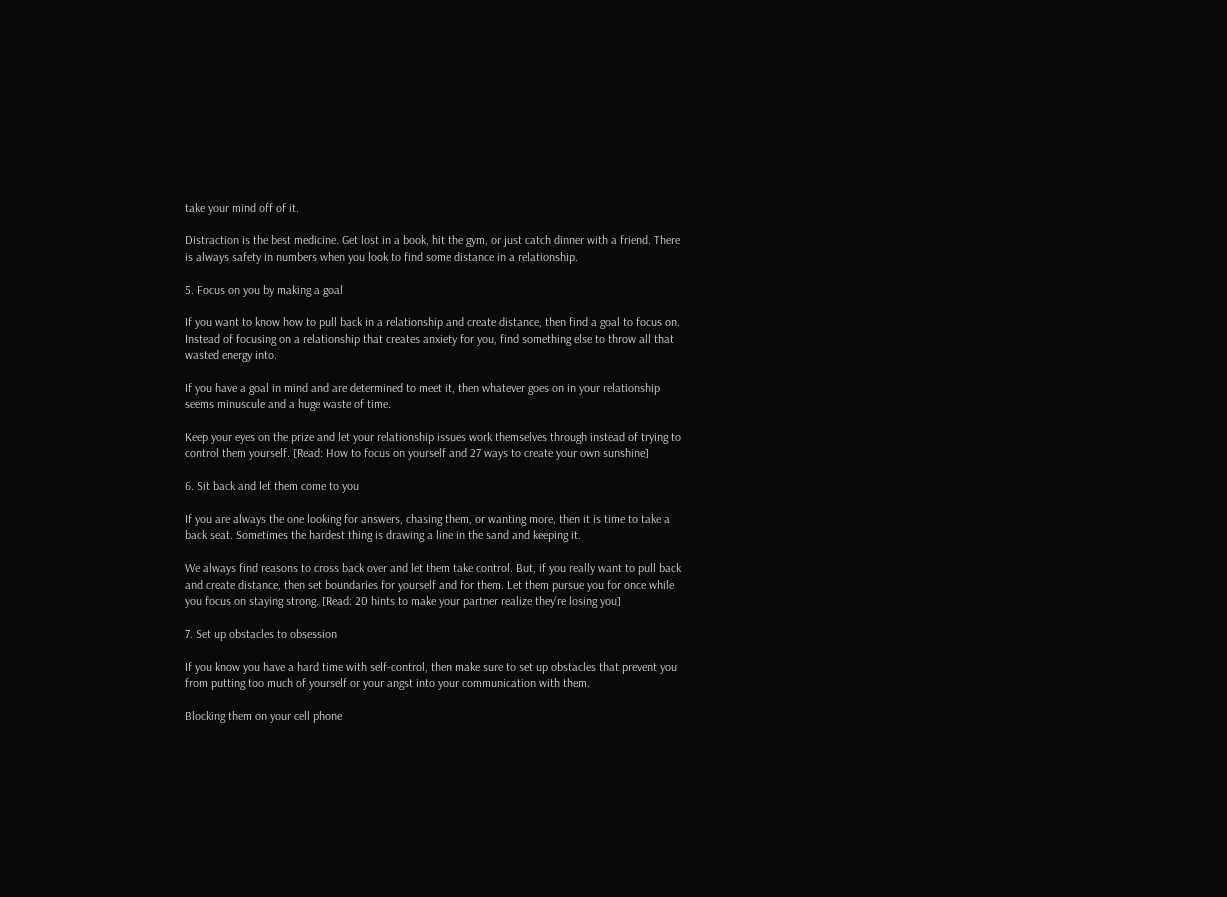take your mind off of it.

Distraction is the best medicine. Get lost in a book, hit the gym, or just catch dinner with a friend. There is always safety in numbers when you look to find some distance in a relationship.

5. Focus on you by making a goal

If you want to know how to pull back in a relationship and create distance, then find a goal to focus on. Instead of focusing on a relationship that creates anxiety for you, find something else to throw all that wasted energy into.

If you have a goal in mind and are determined to meet it, then whatever goes on in your relationship seems minuscule and a huge waste of time.

Keep your eyes on the prize and let your relationship issues work themselves through instead of trying to control them yourself. [Read: How to focus on yourself and 27 ways to create your own sunshine]

6. Sit back and let them come to you

If you are always the one looking for answers, chasing them, or wanting more, then it is time to take a back seat. Sometimes the hardest thing is drawing a line in the sand and keeping it.

We always find reasons to cross back over and let them take control. But, if you really want to pull back and create distance, then set boundaries for yourself and for them. Let them pursue you for once while you focus on staying strong. [Read: 20 hints to make your partner realize they’re losing you]

7. Set up obstacles to obsession

If you know you have a hard time with self-control, then make sure to set up obstacles that prevent you from putting too much of yourself or your angst into your communication with them.

Blocking them on your cell phone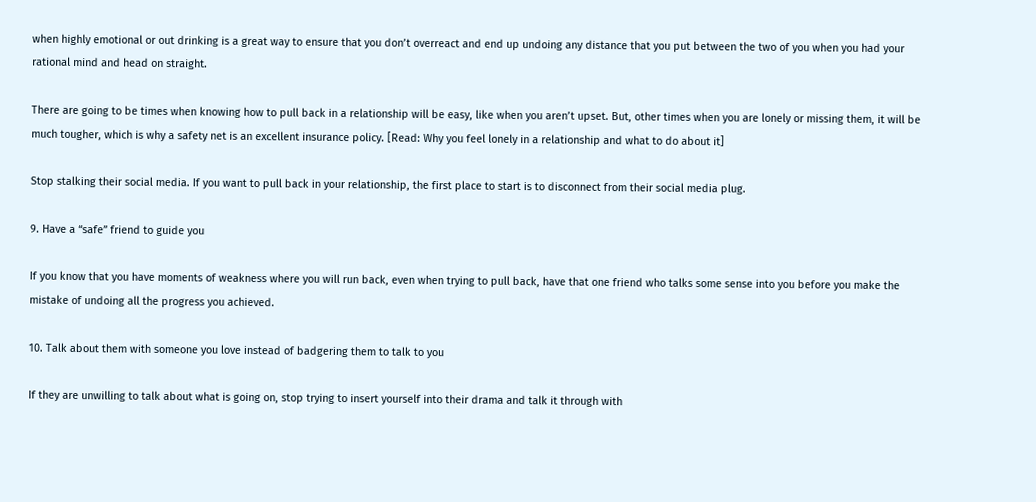when highly emotional or out drinking is a great way to ensure that you don’t overreact and end up undoing any distance that you put between the two of you when you had your rational mind and head on straight.

There are going to be times when knowing how to pull back in a relationship will be easy, like when you aren’t upset. But, other times when you are lonely or missing them, it will be much tougher, which is why a safety net is an excellent insurance policy. [Read: Why you feel lonely in a relationship and what to do about it]

Stop stalking their social media. If you want to pull back in your relationship, the first place to start is to disconnect from their social media plug.

9. Have a “safe” friend to guide you

If you know that you have moments of weakness where you will run back, even when trying to pull back, have that one friend who talks some sense into you before you make the mistake of undoing all the progress you achieved.

10. Talk about them with someone you love instead of badgering them to talk to you

If they are unwilling to talk about what is going on, stop trying to insert yourself into their drama and talk it through with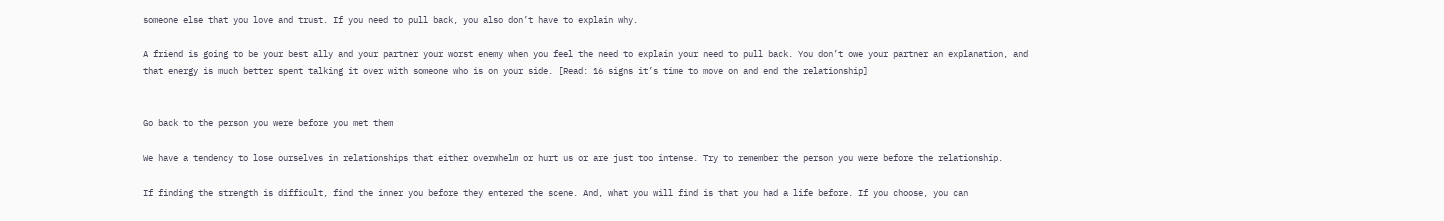someone else that you love and trust. If you need to pull back, you also don’t have to explain why.

A friend is going to be your best ally and your partner your worst enemy when you feel the need to explain your need to pull back. You don’t owe your partner an explanation, and that energy is much better spent talking it over with someone who is on your side. [Read: 16 signs it’s time to move on and end the relationship]


Go back to the person you were before you met them

We have a tendency to lose ourselves in relationships that either overwhelm or hurt us or are just too intense. Try to remember the person you were before the relationship.

If finding the strength is difficult, find the inner you before they entered the scene. And, what you will find is that you had a life before. If you choose, you can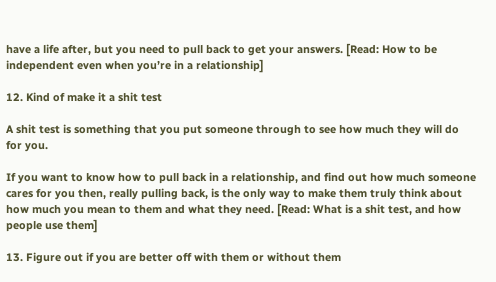have a life after, but you need to pull back to get your answers. [Read: How to be independent even when you’re in a relationship]

12. Kind of make it a shit test

A shit test is something that you put someone through to see how much they will do for you.

If you want to know how to pull back in a relationship, and find out how much someone cares for you then, really pulling back, is the only way to make them truly think about how much you mean to them and what they need. [Read: What is a shit test, and how people use them]

13. Figure out if you are better off with them or without them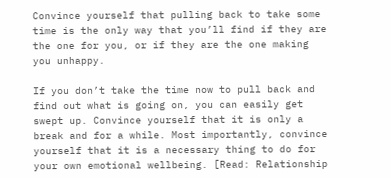Convince yourself that pulling back to take some time is the only way that you’ll find if they are the one for you, or if they are the one making you unhappy.

If you don’t take the time now to pull back and find out what is going on, you can easily get swept up. Convince yourself that it is only a break and for a while. Most importantly, convince yourself that it is a necessary thing to do for your own emotional wellbeing. [Read: Relationship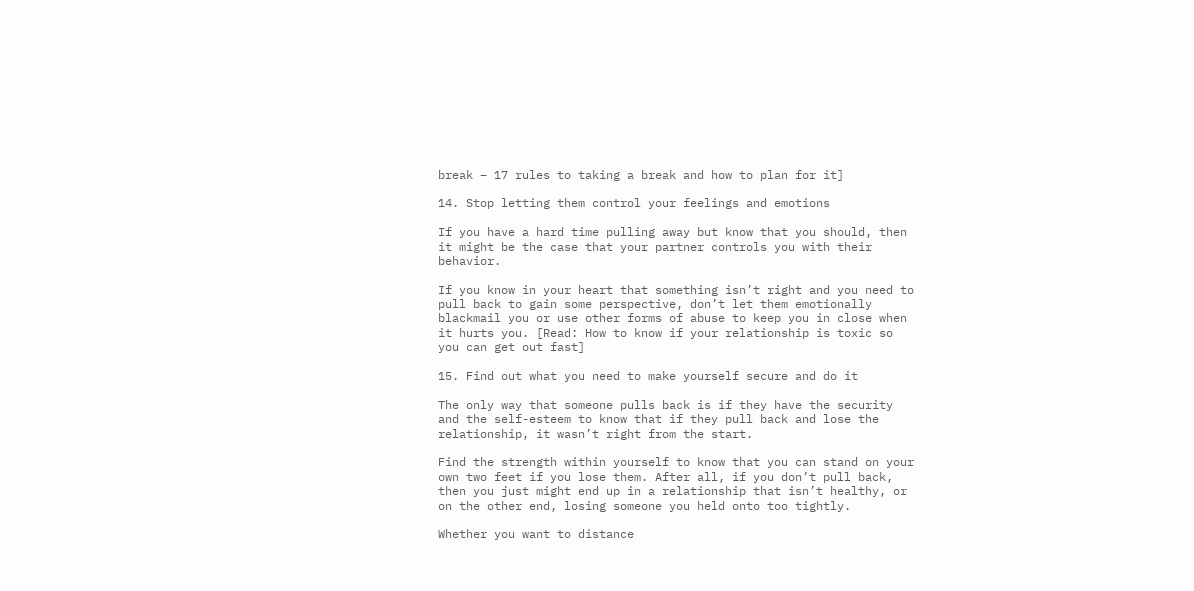break – 17 rules to taking a break and how to plan for it]

14. Stop letting them control your feelings and emotions

If you have a hard time pulling away but know that you should, then it might be the case that your partner controls you with their behavior.

If you know in your heart that something isn’t right and you need to pull back to gain some perspective, don’t let them emotionally blackmail you or use other forms of abuse to keep you in close when it hurts you. [Read: How to know if your relationship is toxic so you can get out fast]

15. Find out what you need to make yourself secure and do it

The only way that someone pulls back is if they have the security and the self-esteem to know that if they pull back and lose the relationship, it wasn’t right from the start.

Find the strength within yourself to know that you can stand on your own two feet if you lose them. After all, if you don’t pull back, then you just might end up in a relationship that isn’t healthy, or on the other end, losing someone you held onto too tightly.

Whether you want to distance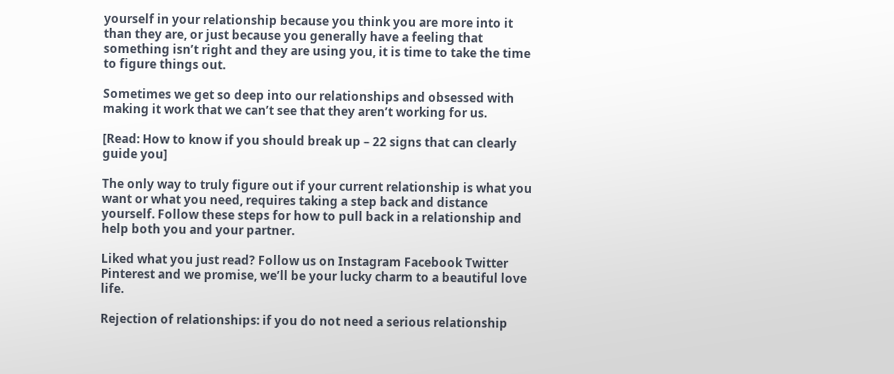yourself in your relationship because you think you are more into it than they are, or just because you generally have a feeling that something isn’t right and they are using you, it is time to take the time to figure things out.

Sometimes we get so deep into our relationships and obsessed with making it work that we can’t see that they aren’t working for us.

[Read: How to know if you should break up – 22 signs that can clearly guide you]

The only way to truly figure out if your current relationship is what you want or what you need, requires taking a step back and distance yourself. Follow these steps for how to pull back in a relationship and help both you and your partner.

Liked what you just read? Follow us on Instagram Facebook Twitter Pinterest and we promise, we’ll be your lucky charm to a beautiful love life.

Rejection of relationships: if you do not need a serious relationship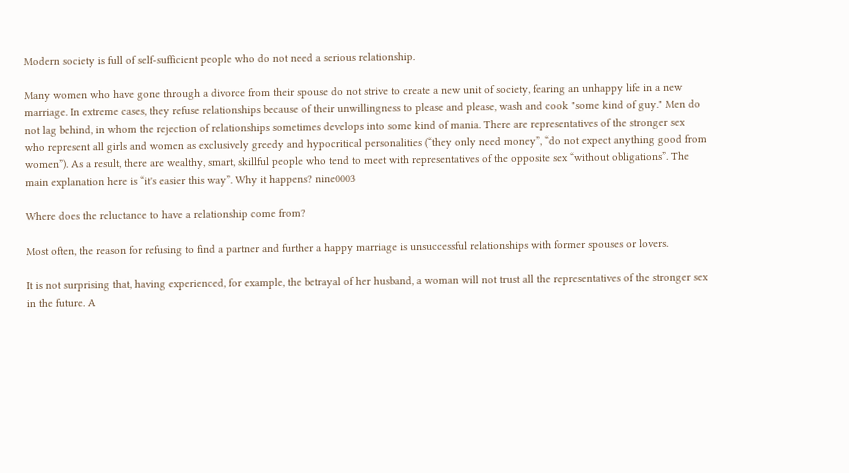Modern society is full of self-sufficient people who do not need a serious relationship.

Many women who have gone through a divorce from their spouse do not strive to create a new unit of society, fearing an unhappy life in a new marriage. In extreme cases, they refuse relationships because of their unwillingness to please and please, wash and cook "some kind of guy." Men do not lag behind, in whom the rejection of relationships sometimes develops into some kind of mania. There are representatives of the stronger sex who represent all girls and women as exclusively greedy and hypocritical personalities (“they only need money”, “do not expect anything good from women”). As a result, there are wealthy, smart, skillful people who tend to meet with representatives of the opposite sex “without obligations”. The main explanation here is “it's easier this way”. Why it happens? nine0003

Where does the reluctance to have a relationship come from?

Most often, the reason for refusing to find a partner and further a happy marriage is unsuccessful relationships with former spouses or lovers.

It is not surprising that, having experienced, for example, the betrayal of her husband, a woman will not trust all the representatives of the stronger sex in the future. A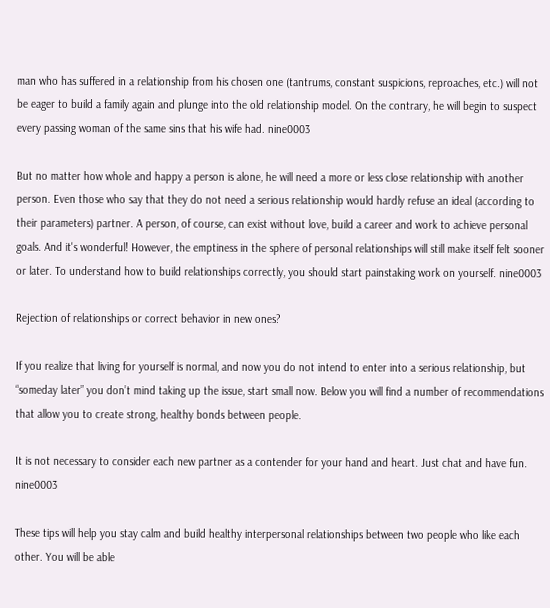man who has suffered in a relationship from his chosen one (tantrums, constant suspicions, reproaches, etc.) will not be eager to build a family again and plunge into the old relationship model. On the contrary, he will begin to suspect every passing woman of the same sins that his wife had. nine0003

But no matter how whole and happy a person is alone, he will need a more or less close relationship with another person. Even those who say that they do not need a serious relationship would hardly refuse an ideal (according to their parameters) partner. A person, of course, can exist without love, build a career and work to achieve personal goals. And it's wonderful! However, the emptiness in the sphere of personal relationships will still make itself felt sooner or later. To understand how to build relationships correctly, you should start painstaking work on yourself. nine0003

Rejection of relationships or correct behavior in new ones?

If you realize that living for yourself is normal, and now you do not intend to enter into a serious relationship, but “someday later” you don’t mind taking up the issue, start small now. Below you will find a number of recommendations that allow you to create strong, healthy bonds between people.

It is not necessary to consider each new partner as a contender for your hand and heart. Just chat and have fun. nine0003

These tips will help you stay calm and build healthy interpersonal relationships between two people who like each other. You will be able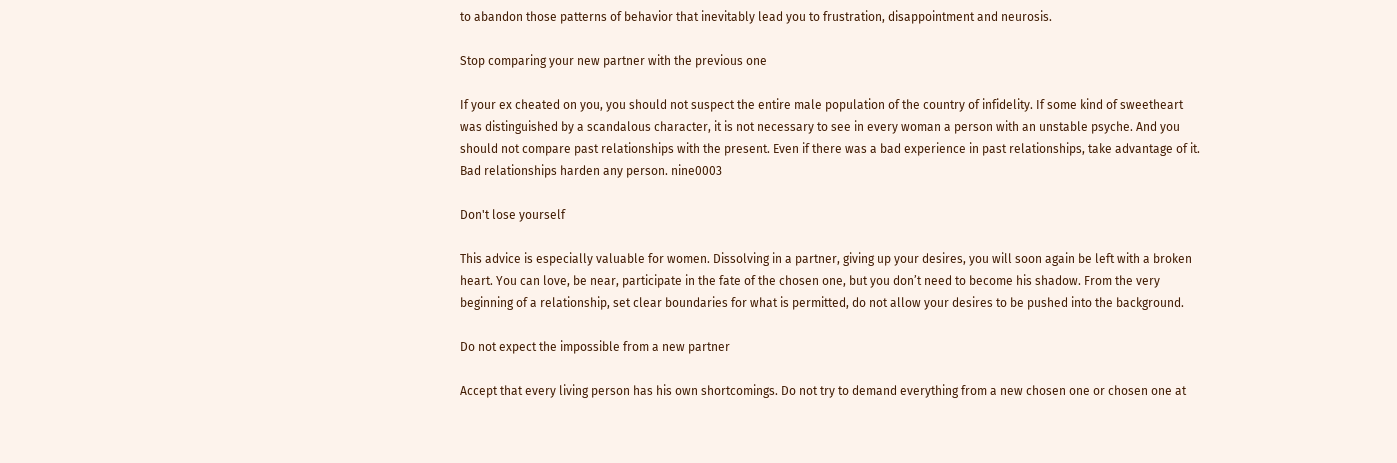to abandon those patterns of behavior that inevitably lead you to frustration, disappointment and neurosis.

Stop comparing your new partner with the previous one

If your ex cheated on you, you should not suspect the entire male population of the country of infidelity. If some kind of sweetheart was distinguished by a scandalous character, it is not necessary to see in every woman a person with an unstable psyche. And you should not compare past relationships with the present. Even if there was a bad experience in past relationships, take advantage of it. Bad relationships harden any person. nine0003

Don't lose yourself

This advice is especially valuable for women. Dissolving in a partner, giving up your desires, you will soon again be left with a broken heart. You can love, be near, participate in the fate of the chosen one, but you don’t need to become his shadow. From the very beginning of a relationship, set clear boundaries for what is permitted, do not allow your desires to be pushed into the background.

Do not expect the impossible from a new partner

Accept that every living person has his own shortcomings. Do not try to demand everything from a new chosen one or chosen one at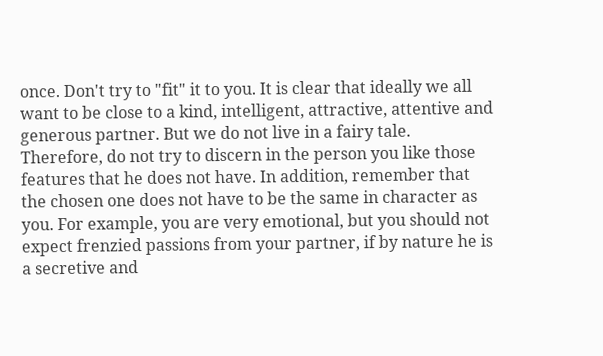once. Don't try to "fit" it to you. It is clear that ideally we all want to be close to a kind, intelligent, attractive, attentive and generous partner. But we do not live in a fairy tale. Therefore, do not try to discern in the person you like those features that he does not have. In addition, remember that the chosen one does not have to be the same in character as you. For example, you are very emotional, but you should not expect frenzied passions from your partner, if by nature he is a secretive and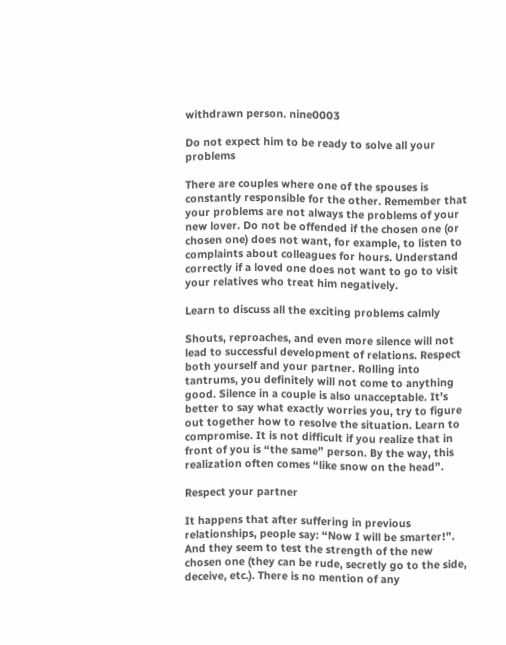withdrawn person. nine0003

Do not expect him to be ready to solve all your problems

There are couples where one of the spouses is constantly responsible for the other. Remember that your problems are not always the problems of your new lover. Do not be offended if the chosen one (or chosen one) does not want, for example, to listen to complaints about colleagues for hours. Understand correctly if a loved one does not want to go to visit your relatives who treat him negatively.

Learn to discuss all the exciting problems calmly

Shouts, reproaches, and even more silence will not lead to successful development of relations. Respect both yourself and your partner. Rolling into tantrums, you definitely will not come to anything good. Silence in a couple is also unacceptable. It’s better to say what exactly worries you, try to figure out together how to resolve the situation. Learn to compromise. It is not difficult if you realize that in front of you is “the same” person. By the way, this realization often comes “like snow on the head”.

Respect your partner

It happens that after suffering in previous relationships, people say: “Now I will be smarter!”. And they seem to test the strength of the new chosen one (they can be rude, secretly go to the side, deceive, etc.). There is no mention of any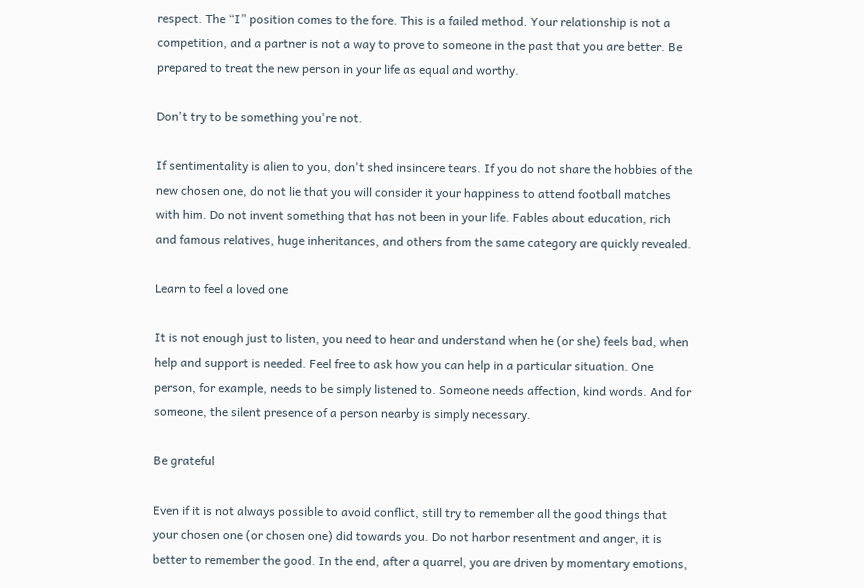respect. The “I” position comes to the fore. This is a failed method. Your relationship is not a competition, and a partner is not a way to prove to someone in the past that you are better. Be prepared to treat the new person in your life as equal and worthy.

Don't try to be something you're not.

If sentimentality is alien to you, don't shed insincere tears. If you do not share the hobbies of the new chosen one, do not lie that you will consider it your happiness to attend football matches with him. Do not invent something that has not been in your life. Fables about education, rich and famous relatives, huge inheritances, and others from the same category are quickly revealed.

Learn to feel a loved one

It is not enough just to listen, you need to hear and understand when he (or she) feels bad, when help and support is needed. Feel free to ask how you can help in a particular situation. One person, for example, needs to be simply listened to. Someone needs affection, kind words. And for someone, the silent presence of a person nearby is simply necessary.

Be grateful

Even if it is not always possible to avoid conflict, still try to remember all the good things that your chosen one (or chosen one) did towards you. Do not harbor resentment and anger, it is better to remember the good. In the end, after a quarrel, you are driven by momentary emotions,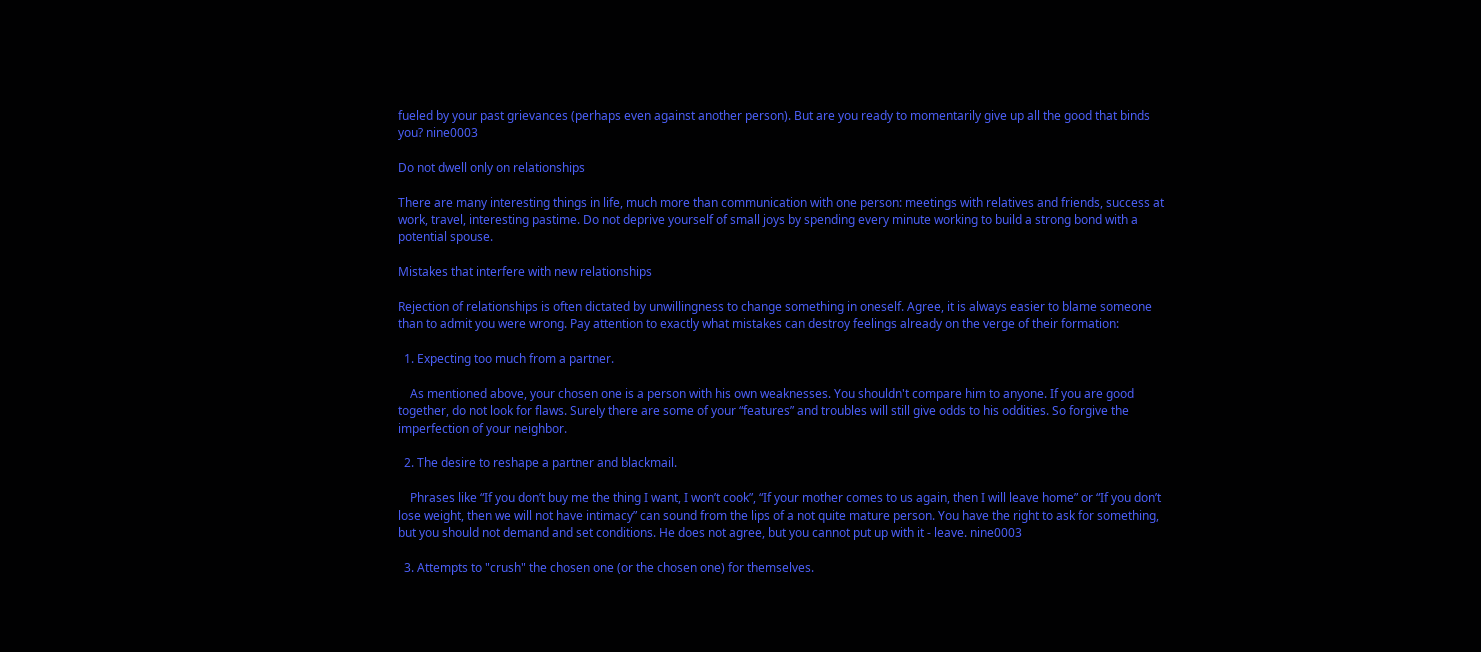fueled by your past grievances (perhaps even against another person). But are you ready to momentarily give up all the good that binds you? nine0003

Do not dwell only on relationships

There are many interesting things in life, much more than communication with one person: meetings with relatives and friends, success at work, travel, interesting pastime. Do not deprive yourself of small joys by spending every minute working to build a strong bond with a potential spouse.

Mistakes that interfere with new relationships

Rejection of relationships is often dictated by unwillingness to change something in oneself. Agree, it is always easier to blame someone than to admit you were wrong. Pay attention to exactly what mistakes can destroy feelings already on the verge of their formation:

  1. Expecting too much from a partner.

    As mentioned above, your chosen one is a person with his own weaknesses. You shouldn't compare him to anyone. If you are good together, do not look for flaws. Surely there are some of your “features” and troubles will still give odds to his oddities. So forgive the imperfection of your neighbor.

  2. The desire to reshape a partner and blackmail.

    Phrases like “If you don’t buy me the thing I want, I won’t cook”, “If your mother comes to us again, then I will leave home” or “If you don’t lose weight, then we will not have intimacy” can sound from the lips of a not quite mature person. You have the right to ask for something, but you should not demand and set conditions. He does not agree, but you cannot put up with it - leave. nine0003

  3. Attempts to "crush" the chosen one (or the chosen one) for themselves.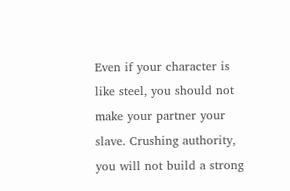Even if your character is like steel, you should not make your partner your slave. Crushing authority, you will not build a strong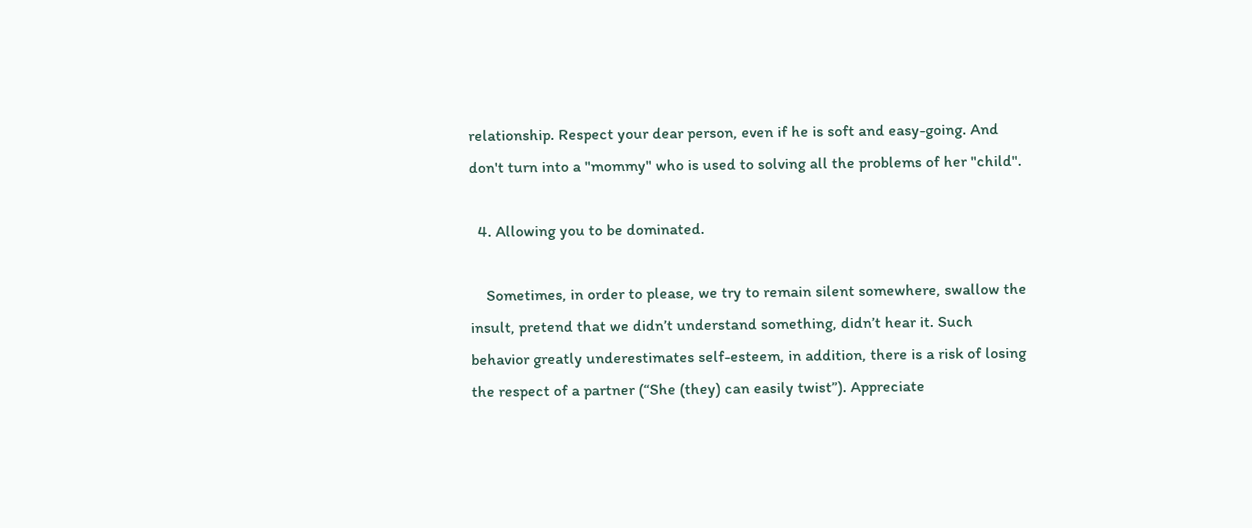relationship. Respect your dear person, even if he is soft and easy-going. And don't turn into a "mommy" who is used to solving all the problems of her "child".

  4. Allowing you to be dominated.

    Sometimes, in order to please, we try to remain silent somewhere, swallow the insult, pretend that we didn’t understand something, didn’t hear it. Such behavior greatly underestimates self-esteem, in addition, there is a risk of losing the respect of a partner (“She (they) can easily twist”). Appreciate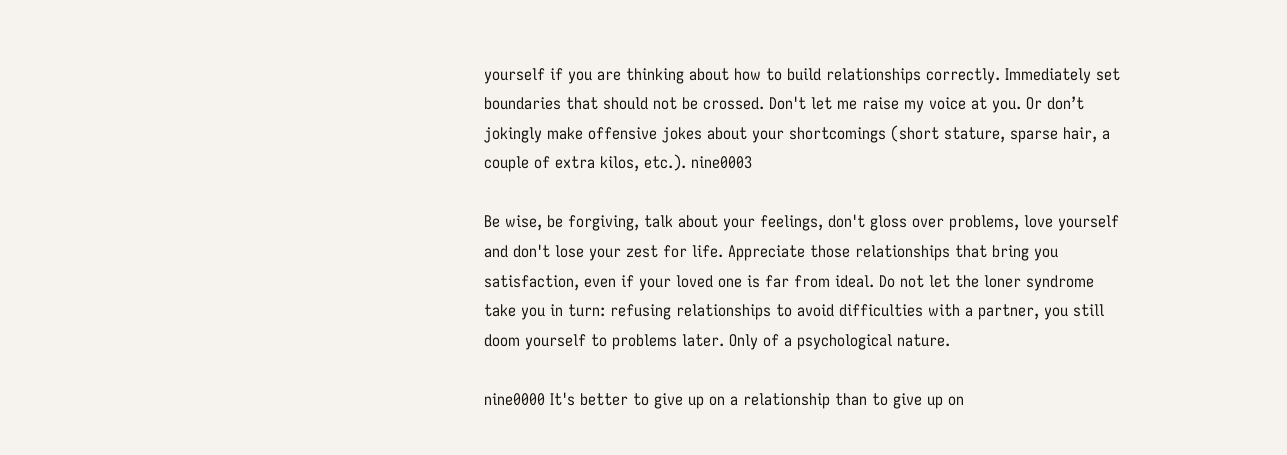yourself if you are thinking about how to build relationships correctly. Immediately set boundaries that should not be crossed. Don't let me raise my voice at you. Or don’t jokingly make offensive jokes about your shortcomings (short stature, sparse hair, a couple of extra kilos, etc.). nine0003

Be wise, be forgiving, talk about your feelings, don't gloss over problems, love yourself and don't lose your zest for life. Appreciate those relationships that bring you satisfaction, even if your loved one is far from ideal. Do not let the loner syndrome take you in turn: refusing relationships to avoid difficulties with a partner, you still doom yourself to problems later. Only of a psychological nature.

nine0000 It's better to give up on a relationship than to give up on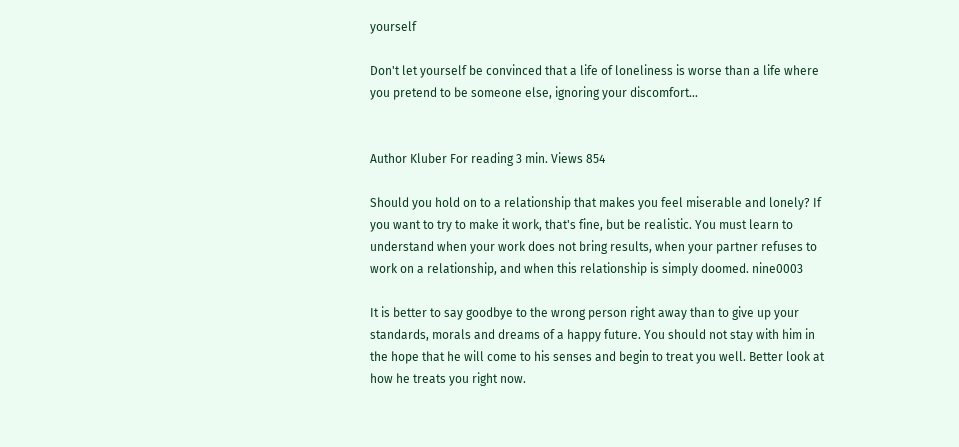yourself

Don't let yourself be convinced that a life of loneliness is worse than a life where you pretend to be someone else, ignoring your discomfort...


Author Kluber For reading 3 min. Views 854

Should you hold on to a relationship that makes you feel miserable and lonely? If you want to try to make it work, that's fine, but be realistic. You must learn to understand when your work does not bring results, when your partner refuses to work on a relationship, and when this relationship is simply doomed. nine0003

It is better to say goodbye to the wrong person right away than to give up your standards, morals and dreams of a happy future. You should not stay with him in the hope that he will come to his senses and begin to treat you well. Better look at how he treats you right now.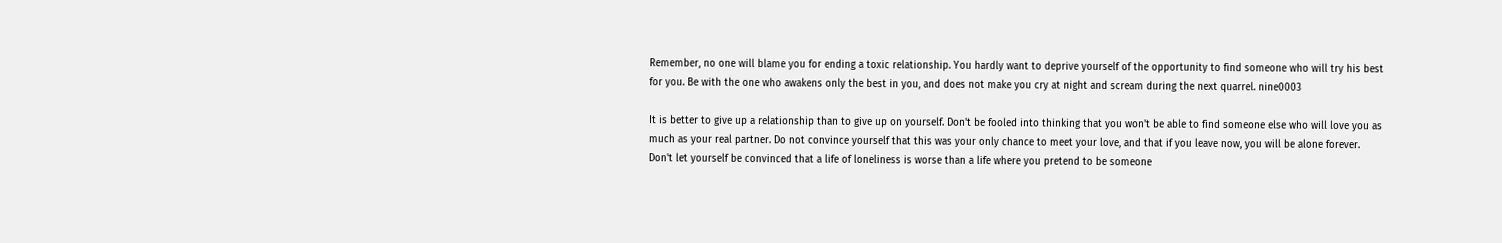Remember, no one will blame you for ending a toxic relationship. You hardly want to deprive yourself of the opportunity to find someone who will try his best for you. Be with the one who awakens only the best in you, and does not make you cry at night and scream during the next quarrel. nine0003

It is better to give up a relationship than to give up on yourself. Don't be fooled into thinking that you won't be able to find someone else who will love you as much as your real partner. Do not convince yourself that this was your only chance to meet your love, and that if you leave now, you will be alone forever. Don't let yourself be convinced that a life of loneliness is worse than a life where you pretend to be someone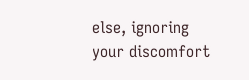else, ignoring your discomfort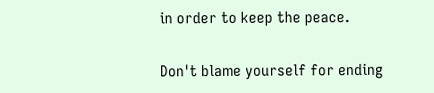in order to keep the peace.

Don't blame yourself for ending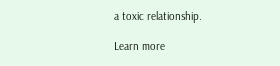a toxic relationship.

Learn more